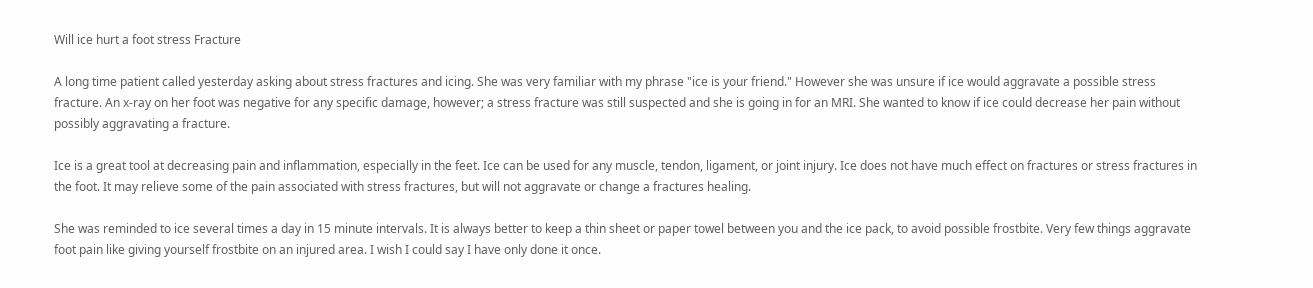Will ice hurt a foot stress Fracture

A long time patient called yesterday asking about stress fractures and icing. She was very familiar with my phrase "ice is your friend." However she was unsure if ice would aggravate a possible stress fracture. An x-ray on her foot was negative for any specific damage, however; a stress fracture was still suspected and she is going in for an MRI. She wanted to know if ice could decrease her pain without possibly aggravating a fracture.

Ice is a great tool at decreasing pain and inflammation, especially in the feet. Ice can be used for any muscle, tendon, ligament, or joint injury. Ice does not have much effect on fractures or stress fractures in the foot. It may relieve some of the pain associated with stress fractures, but will not aggravate or change a fractures healing.

She was reminded to ice several times a day in 15 minute intervals. It is always better to keep a thin sheet or paper towel between you and the ice pack, to avoid possible frostbite. Very few things aggravate foot pain like giving yourself frostbite on an injured area. I wish I could say I have only done it once.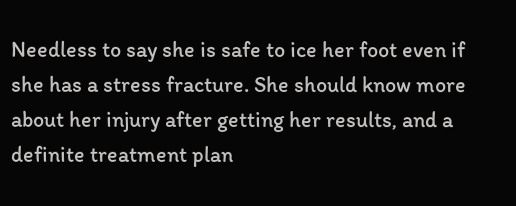Needless to say she is safe to ice her foot even if she has a stress fracture. She should know more about her injury after getting her results, and a definite treatment plan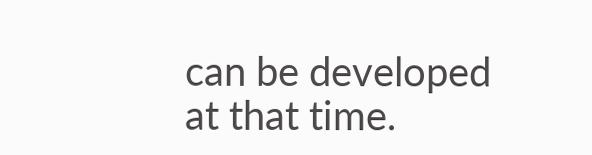can be developed at that time.